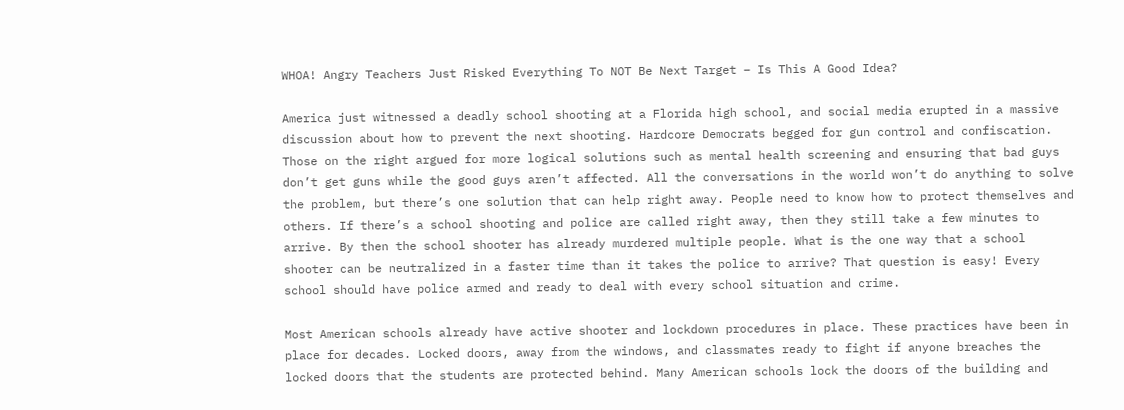WHOA! Angry Teachers Just Risked Everything To NOT Be Next Target – Is This A Good Idea?

America just witnessed a deadly school shooting at a Florida high school, and social media erupted in a massive discussion about how to prevent the next shooting. Hardcore Democrats begged for gun control and confiscation. Those on the right argued for more logical solutions such as mental health screening and ensuring that bad guys don’t get guns while the good guys aren’t affected. All the conversations in the world won’t do anything to solve the problem, but there’s one solution that can help right away. People need to know how to protect themselves and others. If there’s a school shooting and police are called right away, then they still take a few minutes to arrive. By then the school shooter has already murdered multiple people. What is the one way that a school shooter can be neutralized in a faster time than it takes the police to arrive? That question is easy! Every school should have police armed and ready to deal with every school situation and crime.

Most American schools already have active shooter and lockdown procedures in place. These practices have been in place for decades. Locked doors, away from the windows, and classmates ready to fight if anyone breaches the locked doors that the students are protected behind. Many American schools lock the doors of the building and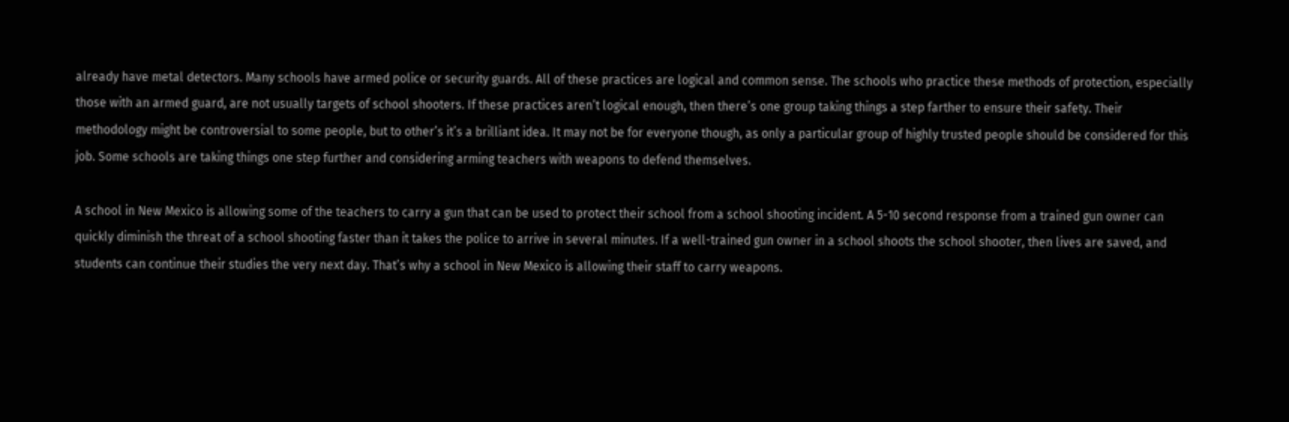already have metal detectors. Many schools have armed police or security guards. All of these practices are logical and common sense. The schools who practice these methods of protection, especially those with an armed guard, are not usually targets of school shooters. If these practices aren’t logical enough, then there’s one group taking things a step farther to ensure their safety. Their methodology might be controversial to some people, but to other’s it’s a brilliant idea. It may not be for everyone though, as only a particular group of highly trusted people should be considered for this job. Some schools are taking things one step further and considering arming teachers with weapons to defend themselves.

A school in New Mexico is allowing some of the teachers to carry a gun that can be used to protect their school from a school shooting incident. A 5-10 second response from a trained gun owner can quickly diminish the threat of a school shooting faster than it takes the police to arrive in several minutes. If a well-trained gun owner in a school shoots the school shooter, then lives are saved, and students can continue their studies the very next day. That’s why a school in New Mexico is allowing their staff to carry weapons.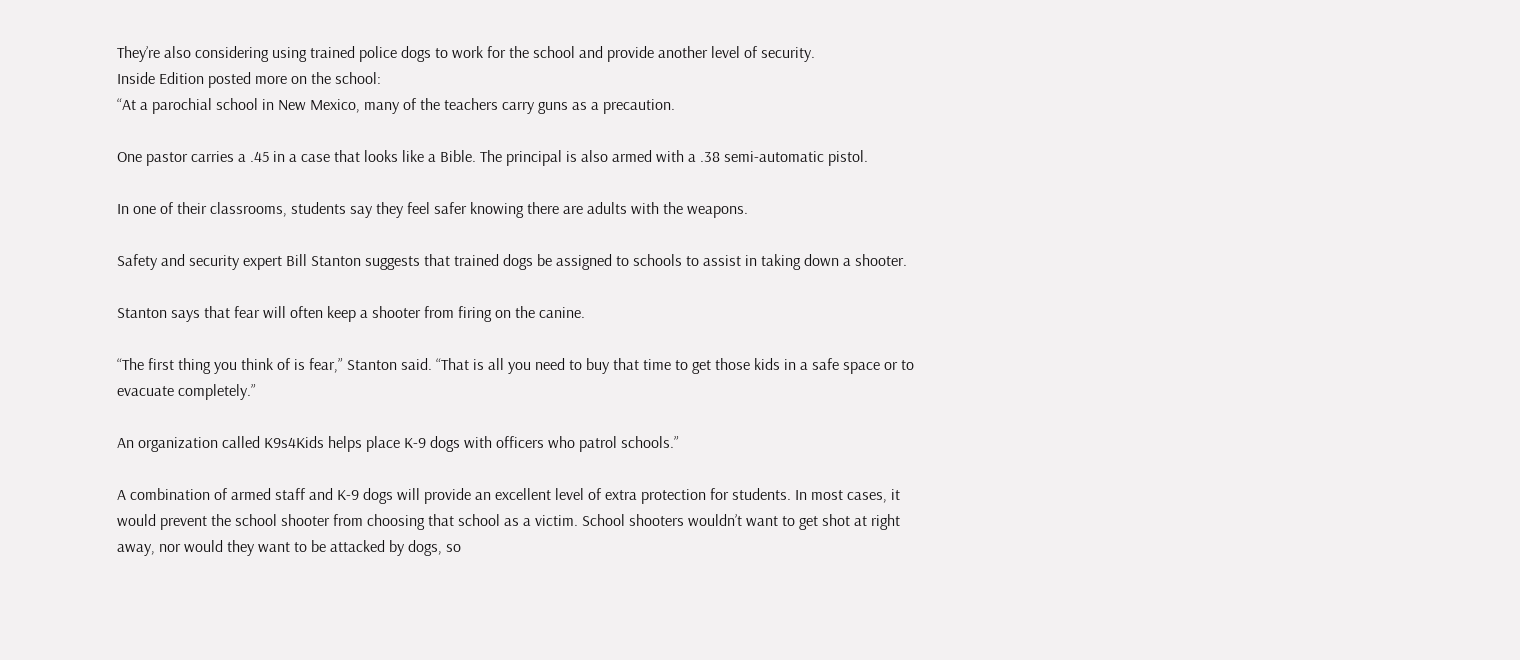They’re also considering using trained police dogs to work for the school and provide another level of security.
Inside Edition posted more on the school:
“At a parochial school in New Mexico, many of the teachers carry guns as a precaution.

One pastor carries a .45 in a case that looks like a Bible. The principal is also armed with a .38 semi-automatic pistol.

In one of their classrooms, students say they feel safer knowing there are adults with the weapons.

Safety and security expert Bill Stanton suggests that trained dogs be assigned to schools to assist in taking down a shooter.

Stanton says that fear will often keep a shooter from firing on the canine.

“The first thing you think of is fear,” Stanton said. “That is all you need to buy that time to get those kids in a safe space or to evacuate completely.”

An organization called K9s4Kids helps place K-9 dogs with officers who patrol schools.”

A combination of armed staff and K-9 dogs will provide an excellent level of extra protection for students. In most cases, it would prevent the school shooter from choosing that school as a victim. School shooters wouldn’t want to get shot at right away, nor would they want to be attacked by dogs, so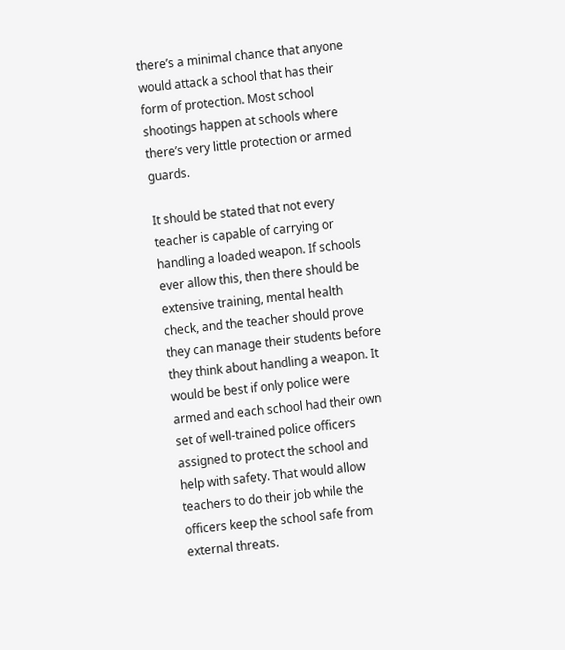there’s a minimal chance that anyone would attack a school that has their form of protection. Most school shootings happen at schools where there’s very little protection or armed guards.

It should be stated that not every teacher is capable of carrying or handling a loaded weapon. If schools ever allow this, then there should be extensive training, mental health check, and the teacher should prove they can manage their students before they think about handling a weapon. It would be best if only police were armed and each school had their own set of well-trained police officers assigned to protect the school and help with safety. That would allow teachers to do their job while the officers keep the school safe from external threats.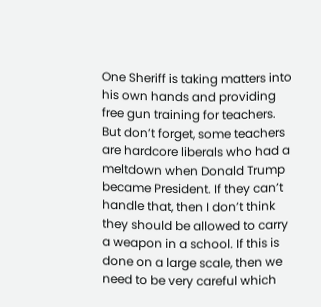One Sheriff is taking matters into his own hands and providing free gun training for teachers. But don’t forget, some teachers are hardcore liberals who had a meltdown when Donald Trump became President. If they can’t handle that, then I don’t think they should be allowed to carry a weapon in a school. If this is done on a large scale, then we need to be very careful which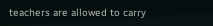teachers are allowed to carry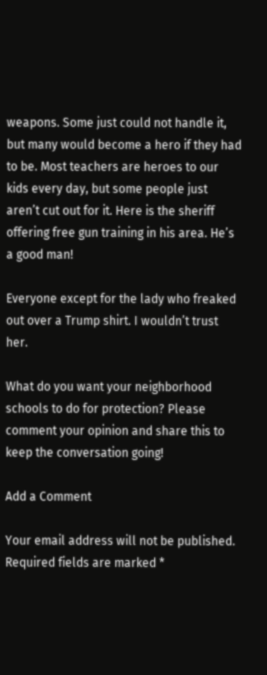weapons. Some just could not handle it, but many would become a hero if they had to be. Most teachers are heroes to our kids every day, but some people just aren’t cut out for it. Here is the sheriff offering free gun training in his area. He’s a good man!

Everyone except for the lady who freaked out over a Trump shirt. I wouldn’t trust her.

What do you want your neighborhood schools to do for protection? Please comment your opinion and share this to keep the conversation going!

Add a Comment

Your email address will not be published. Required fields are marked *